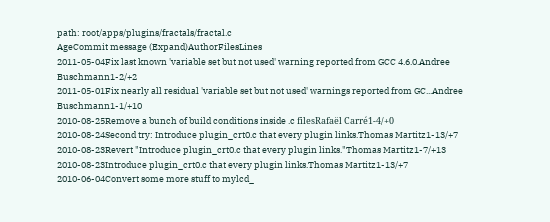path: root/apps/plugins/fractals/fractal.c
AgeCommit message (Expand)AuthorFilesLines
2011-05-04Fix last known 'variable set but not used' warning reported from GCC 4.6.0.Andree Buschmann1-2/+2
2011-05-01Fix nearly all residual 'variable set but not used' warnings reported from GC...Andree Buschmann1-1/+10
2010-08-25Remove a bunch of build conditions inside .c filesRafaël Carré1-4/+0
2010-08-24Second try: Introduce plugin_crt0.c that every plugin links.Thomas Martitz1-13/+7
2010-08-23Revert "Introduce plugin_crt0.c that every plugin links."Thomas Martitz1-7/+13
2010-08-23Introduce plugin_crt0.c that every plugin links.Thomas Martitz1-13/+7
2010-06-04Convert some more stuff to mylcd_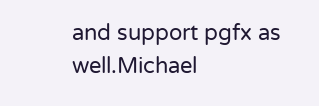and support pgfx as well.Michael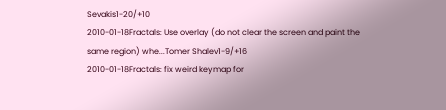Sevakis1-20/+10
2010-01-18Fractals: Use overlay (do not clear the screen and paint the same region) whe...Tomer Shalev1-9/+16
2010-01-18Fractals: fix weird keymap for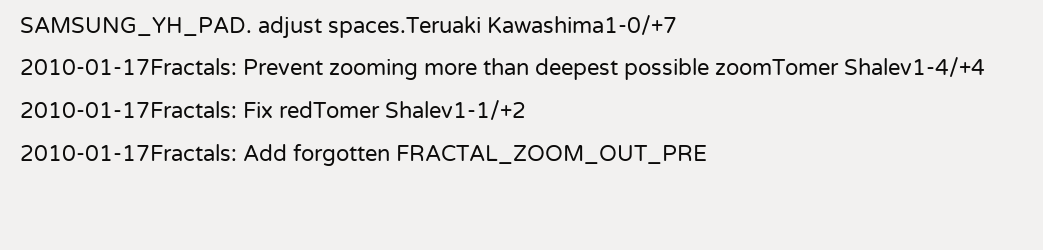SAMSUNG_YH_PAD. adjust spaces.Teruaki Kawashima1-0/+7
2010-01-17Fractals: Prevent zooming more than deepest possible zoomTomer Shalev1-4/+4
2010-01-17Fractals: Fix redTomer Shalev1-1/+2
2010-01-17Fractals: Add forgotten FRACTAL_ZOOM_OUT_PRE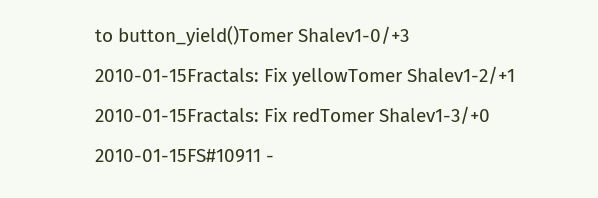to button_yield()Tomer Shalev1-0/+3
2010-01-15Fractals: Fix yellowTomer Shalev1-2/+1
2010-01-15Fractals: Fix redTomer Shalev1-3/+0
2010-01-15FS#10911 -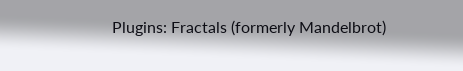Plugins: Fractals (formerly Mandelbrot)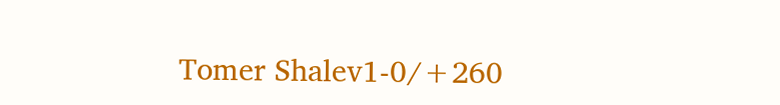Tomer Shalev1-0/+260